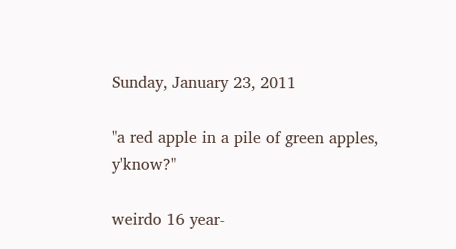Sunday, January 23, 2011

"a red apple in a pile of green apples, y'know?"

weirdo 16 year-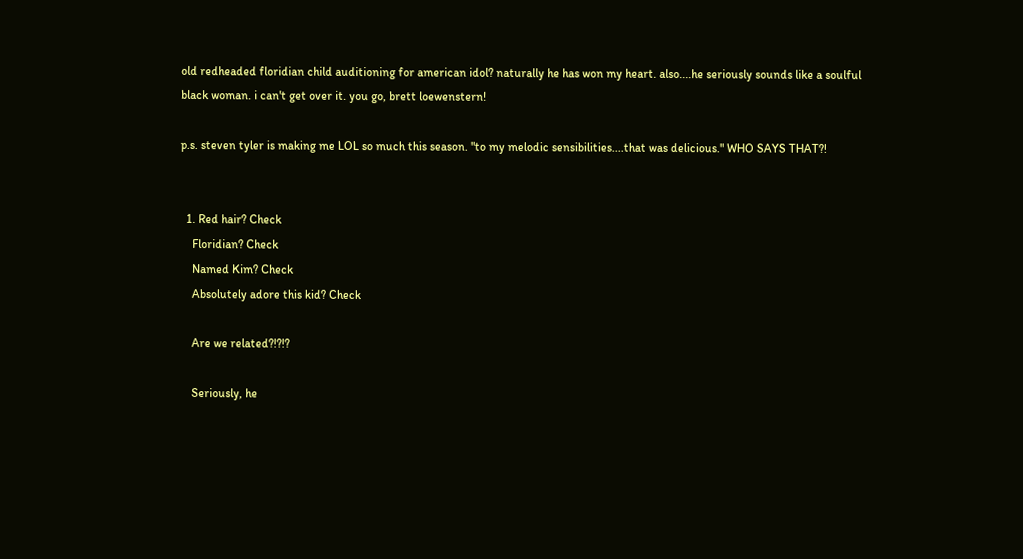old redheaded floridian child auditioning for american idol? naturally he has won my heart. also....he seriously sounds like a soulful black woman. i can't get over it. you go, brett loewenstern!

p.s. steven tyler is making me LOL so much this season. "to my melodic sensibilities....that was delicious." WHO SAYS THAT?!


  1. Red hair? Check
    Floridian? Check
    Named Kim? Check
    Absolutely adore this kid? Check

    Are we related?!?!?

    Seriously, he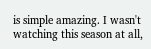is simple amazing. I wasn't watching this season at all,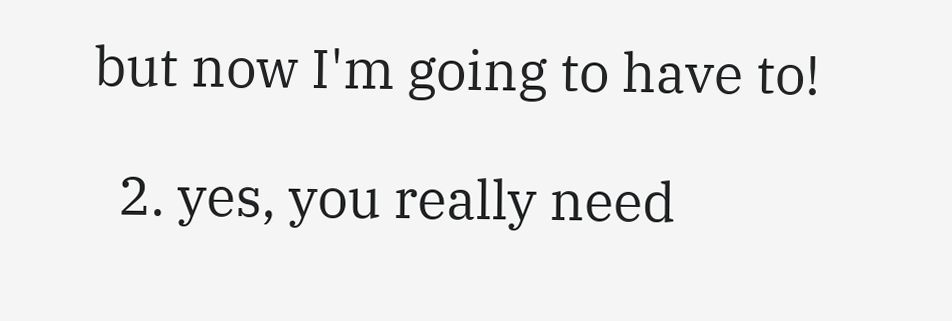but now I'm going to have to!

  2. yes, you really need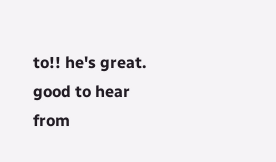to!! he's great. good to hear from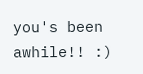you's been awhile!! :)